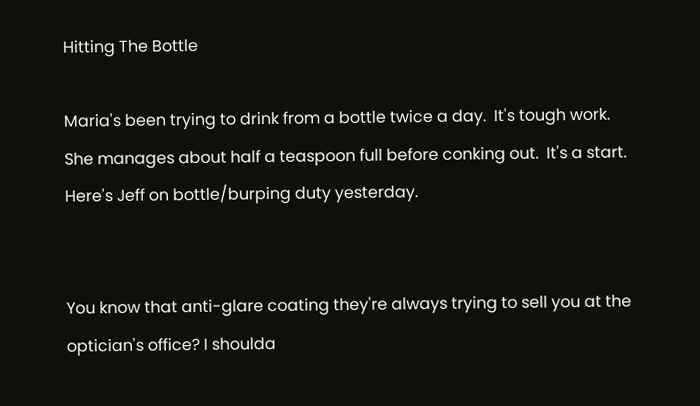Hitting The Bottle

Maria's been trying to drink from a bottle twice a day.  It's tough work.  She manages about half a teaspoon full before conking out.  It's a start.  Here's Jeff on bottle/burping duty yesterday.


You know that anti-glare coating they're always trying to sell you at the optician's office? I shoulda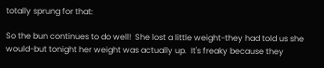totally sprung for that:

So the bun continues to do well!  She lost a little weight-they had told us she would-but tonight her weight was actually up.  It's freaky because they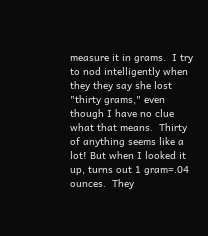measure it in grams.  I try to nod intelligently when they they say she lost "thirty grams," even though I have no clue what that means.  Thirty of anything seems like a lot! But when I looked it up, turns out 1 gram=.04 ounces.  They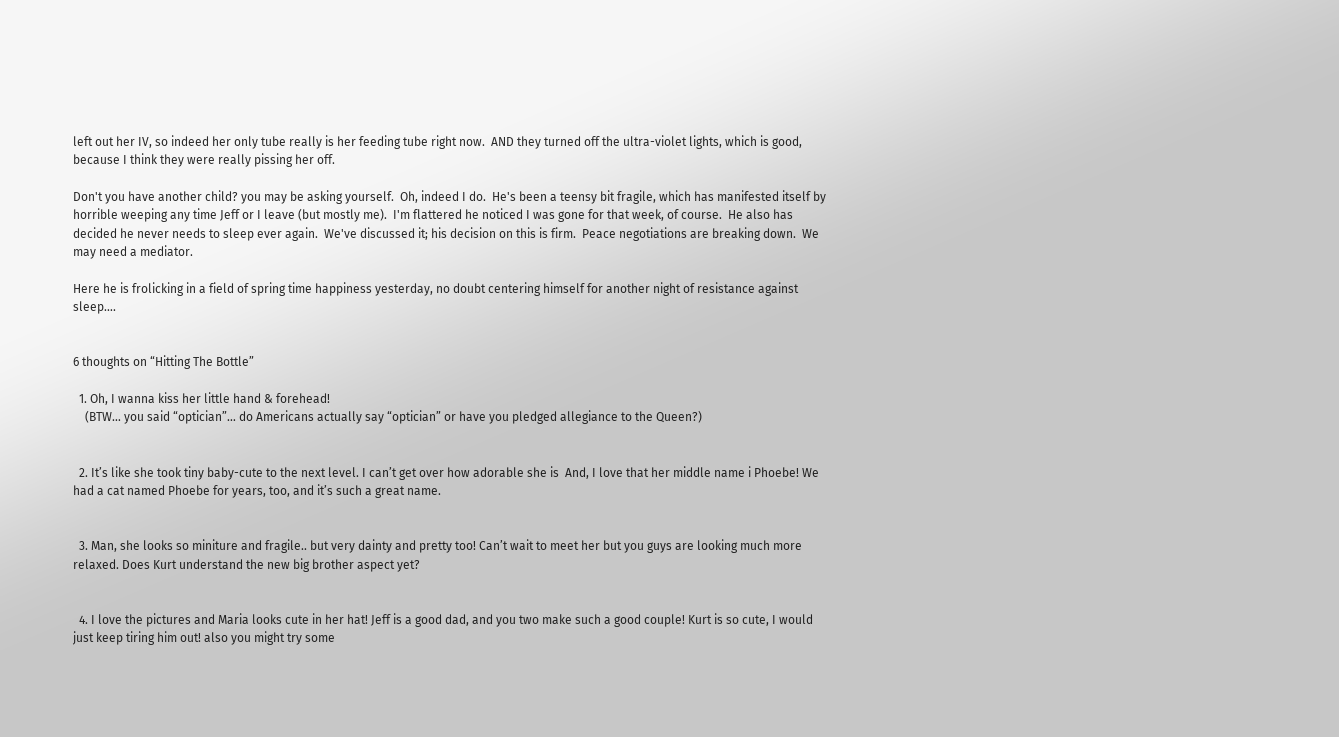left out her IV, so indeed her only tube really is her feeding tube right now.  AND they turned off the ultra-violet lights, which is good, because I think they were really pissing her off.

Don't you have another child? you may be asking yourself.  Oh, indeed I do.  He's been a teensy bit fragile, which has manifested itself by horrible weeping any time Jeff or I leave (but mostly me).  I'm flattered he noticed I was gone for that week, of course.  He also has decided he never needs to sleep ever again.  We've discussed it; his decision on this is firm.  Peace negotiations are breaking down.  We may need a mediator.

Here he is frolicking in a field of spring time happiness yesterday, no doubt centering himself for another night of resistance against sleep….


6 thoughts on “Hitting The Bottle”

  1. Oh, I wanna kiss her little hand & forehead!
    (BTW… you said “optician”… do Americans actually say “optician” or have you pledged allegiance to the Queen?)


  2. It’s like she took tiny baby-cute to the next level. I can’t get over how adorable she is  And, I love that her middle name i Phoebe! We had a cat named Phoebe for years, too, and it’s such a great name.


  3. Man, she looks so miniture and fragile.. but very dainty and pretty too! Can’t wait to meet her but you guys are looking much more relaxed. Does Kurt understand the new big brother aspect yet?


  4. I love the pictures and Maria looks cute in her hat! Jeff is a good dad, and you two make such a good couple! Kurt is so cute, I would just keep tiring him out! also you might try some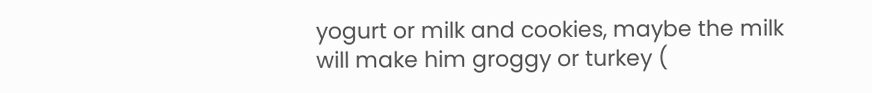yogurt or milk and cookies, maybe the milk will make him groggy or turkey (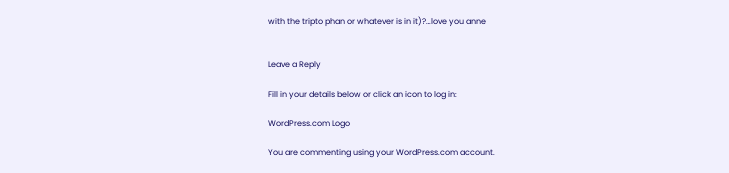with the tripto phan or whatever is in it)?…love you anne


Leave a Reply

Fill in your details below or click an icon to log in:

WordPress.com Logo

You are commenting using your WordPress.com account.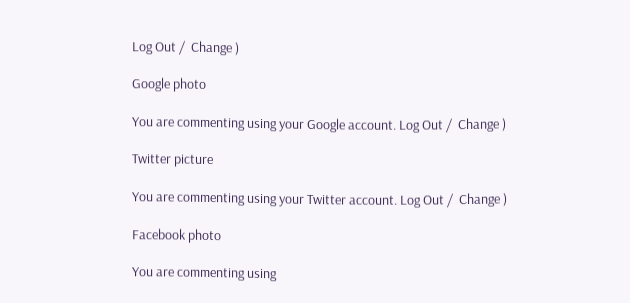Log Out /  Change )

Google photo

You are commenting using your Google account. Log Out /  Change )

Twitter picture

You are commenting using your Twitter account. Log Out /  Change )

Facebook photo

You are commenting using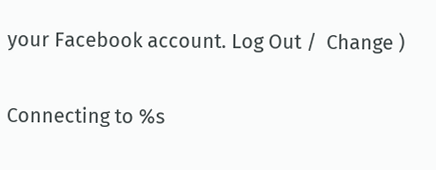your Facebook account. Log Out /  Change )

Connecting to %s